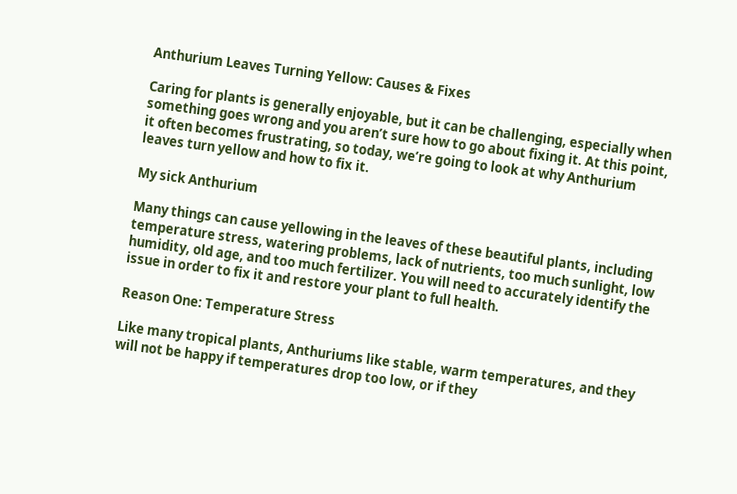Anthurium Leaves Turning Yellow: Causes & Fixes

Caring for plants is generally enjoyable, but it can be challenging, especially when something goes wrong and you aren’t sure how to go about fixing it. At this point, it often becomes frustrating, so today, we’re going to look at why Anthurium leaves turn yellow and how to fix it.

My sick Anthurium

Many things can cause yellowing in the leaves of these beautiful plants, including temperature stress, watering problems, lack of nutrients, too much sunlight, low humidity, old age, and too much fertilizer. You will need to accurately identify the issue in order to fix it and restore your plant to full health.

Reason One: Temperature Stress

Like many tropical plants, Anthuriums like stable, warm temperatures, and they will not be happy if temperatures drop too low, or if they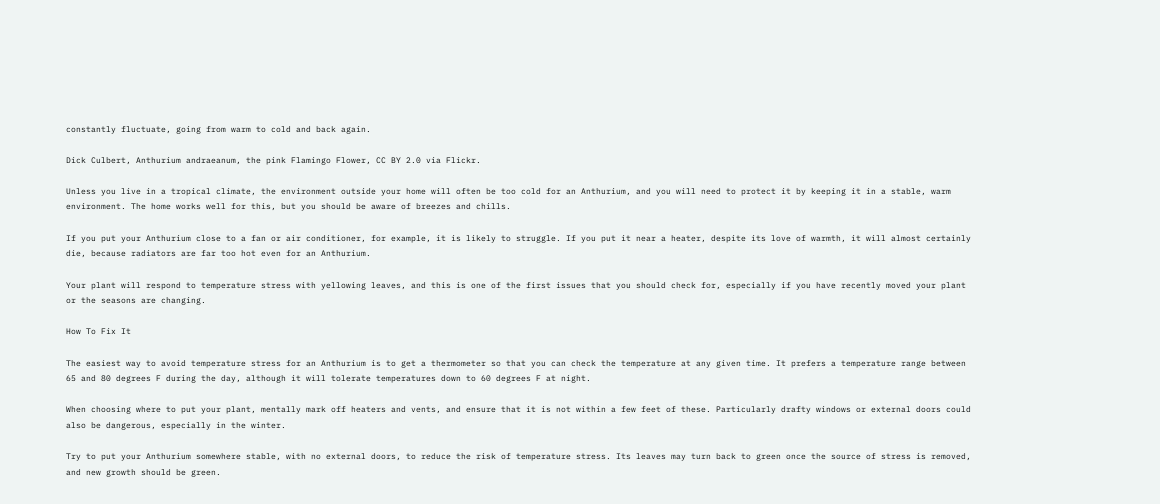constantly fluctuate, going from warm to cold and back again.

Dick Culbert, Anthurium andraeanum, the pink Flamingo Flower, CC BY 2.0 via Flickr.

Unless you live in a tropical climate, the environment outside your home will often be too cold for an Anthurium, and you will need to protect it by keeping it in a stable, warm environment. The home works well for this, but you should be aware of breezes and chills.

If you put your Anthurium close to a fan or air conditioner, for example, it is likely to struggle. If you put it near a heater, despite its love of warmth, it will almost certainly die, because radiators are far too hot even for an Anthurium.

Your plant will respond to temperature stress with yellowing leaves, and this is one of the first issues that you should check for, especially if you have recently moved your plant or the seasons are changing.

How To Fix It

The easiest way to avoid temperature stress for an Anthurium is to get a thermometer so that you can check the temperature at any given time. It prefers a temperature range between 65 and 80 degrees F during the day, although it will tolerate temperatures down to 60 degrees F at night.

When choosing where to put your plant, mentally mark off heaters and vents, and ensure that it is not within a few feet of these. Particularly drafty windows or external doors could also be dangerous, especially in the winter.

Try to put your Anthurium somewhere stable, with no external doors, to reduce the risk of temperature stress. Its leaves may turn back to green once the source of stress is removed, and new growth should be green.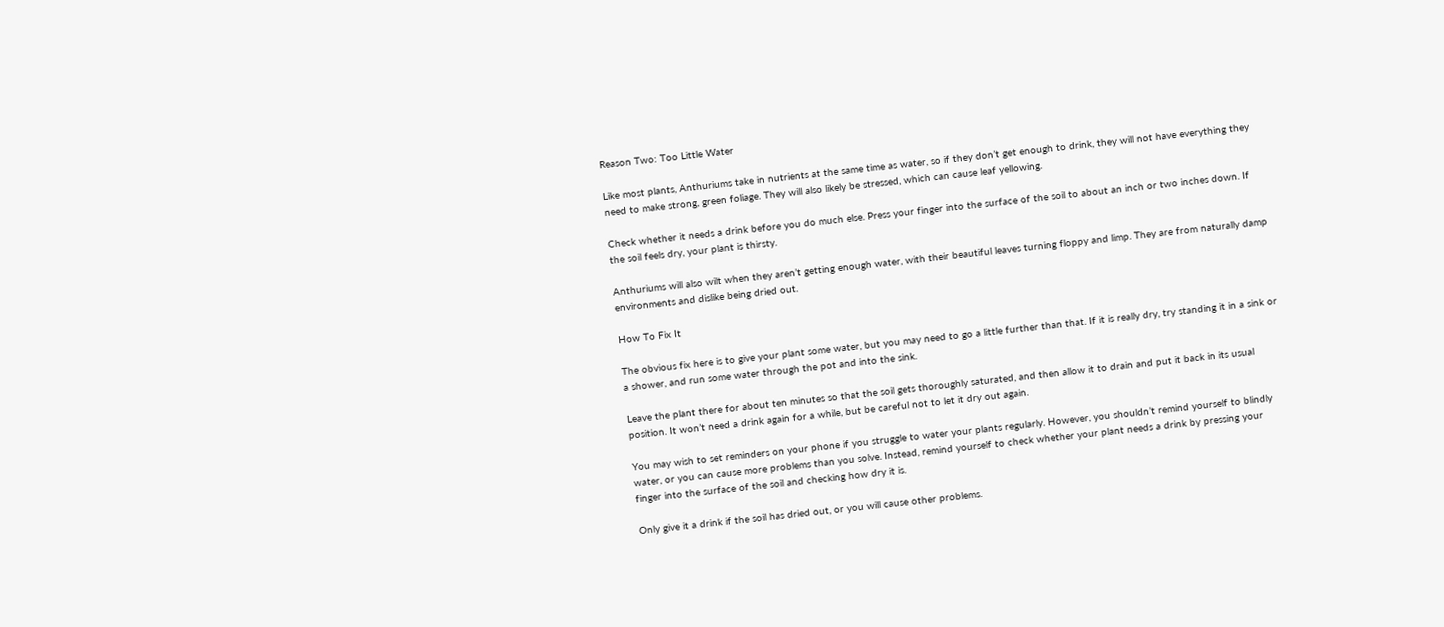Reason Two: Too Little Water

Like most plants, Anthuriums take in nutrients at the same time as water, so if they don’t get enough to drink, they will not have everything they need to make strong, green foliage. They will also likely be stressed, which can cause leaf yellowing.

Check whether it needs a drink before you do much else. Press your finger into the surface of the soil to about an inch or two inches down. If the soil feels dry, your plant is thirsty.

Anthuriums will also wilt when they aren’t getting enough water, with their beautiful leaves turning floppy and limp. They are from naturally damp environments and dislike being dried out.

How To Fix It

The obvious fix here is to give your plant some water, but you may need to go a little further than that. If it is really dry, try standing it in a sink or a shower, and run some water through the pot and into the sink.

Leave the plant there for about ten minutes so that the soil gets thoroughly saturated, and then allow it to drain and put it back in its usual position. It won’t need a drink again for a while, but be careful not to let it dry out again.

You may wish to set reminders on your phone if you struggle to water your plants regularly. However, you shouldn’t remind yourself to blindly water, or you can cause more problems than you solve. Instead, remind yourself to check whether your plant needs a drink by pressing your finger into the surface of the soil and checking how dry it is.

Only give it a drink if the soil has dried out, or you will cause other problems.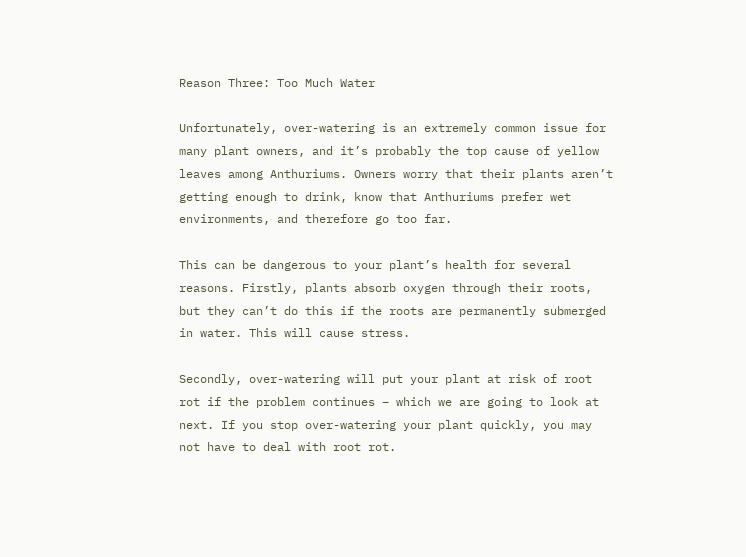Reason Three: Too Much Water

Unfortunately, over-watering is an extremely common issue for many plant owners, and it’s probably the top cause of yellow leaves among Anthuriums. Owners worry that their plants aren’t getting enough to drink, know that Anthuriums prefer wet environments, and therefore go too far.

This can be dangerous to your plant’s health for several reasons. Firstly, plants absorb oxygen through their roots, but they can’t do this if the roots are permanently submerged in water. This will cause stress.

Secondly, over-watering will put your plant at risk of root rot if the problem continues – which we are going to look at next. If you stop over-watering your plant quickly, you may not have to deal with root rot.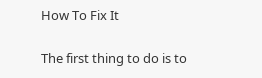How To Fix It

The first thing to do is to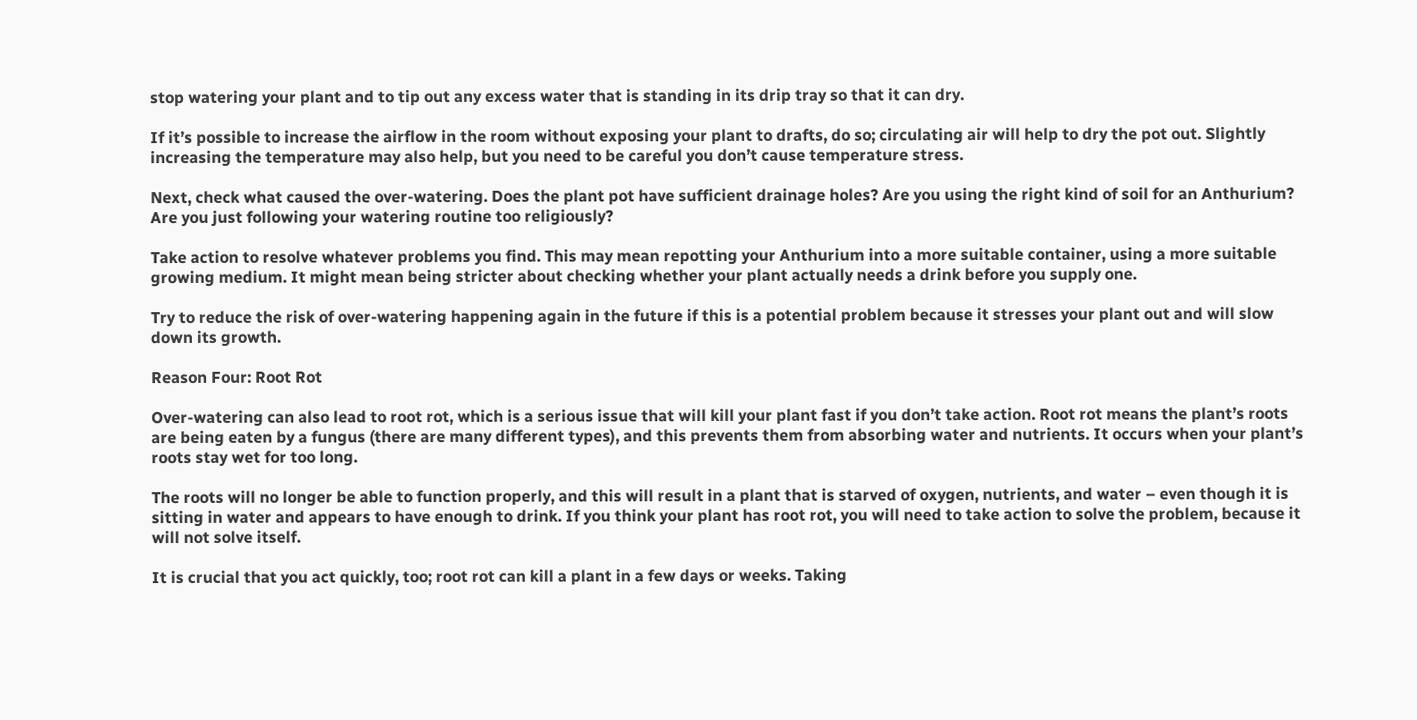stop watering your plant and to tip out any excess water that is standing in its drip tray so that it can dry.

If it’s possible to increase the airflow in the room without exposing your plant to drafts, do so; circulating air will help to dry the pot out. Slightly increasing the temperature may also help, but you need to be careful you don’t cause temperature stress.

Next, check what caused the over-watering. Does the plant pot have sufficient drainage holes? Are you using the right kind of soil for an Anthurium? Are you just following your watering routine too religiously?

Take action to resolve whatever problems you find. This may mean repotting your Anthurium into a more suitable container, using a more suitable growing medium. It might mean being stricter about checking whether your plant actually needs a drink before you supply one.

Try to reduce the risk of over-watering happening again in the future if this is a potential problem because it stresses your plant out and will slow down its growth.

Reason Four: Root Rot

Over-watering can also lead to root rot, which is a serious issue that will kill your plant fast if you don’t take action. Root rot means the plant’s roots are being eaten by a fungus (there are many different types), and this prevents them from absorbing water and nutrients. It occurs when your plant’s roots stay wet for too long.

The roots will no longer be able to function properly, and this will result in a plant that is starved of oxygen, nutrients, and water – even though it is sitting in water and appears to have enough to drink. If you think your plant has root rot, you will need to take action to solve the problem, because it will not solve itself.

It is crucial that you act quickly, too; root rot can kill a plant in a few days or weeks. Taking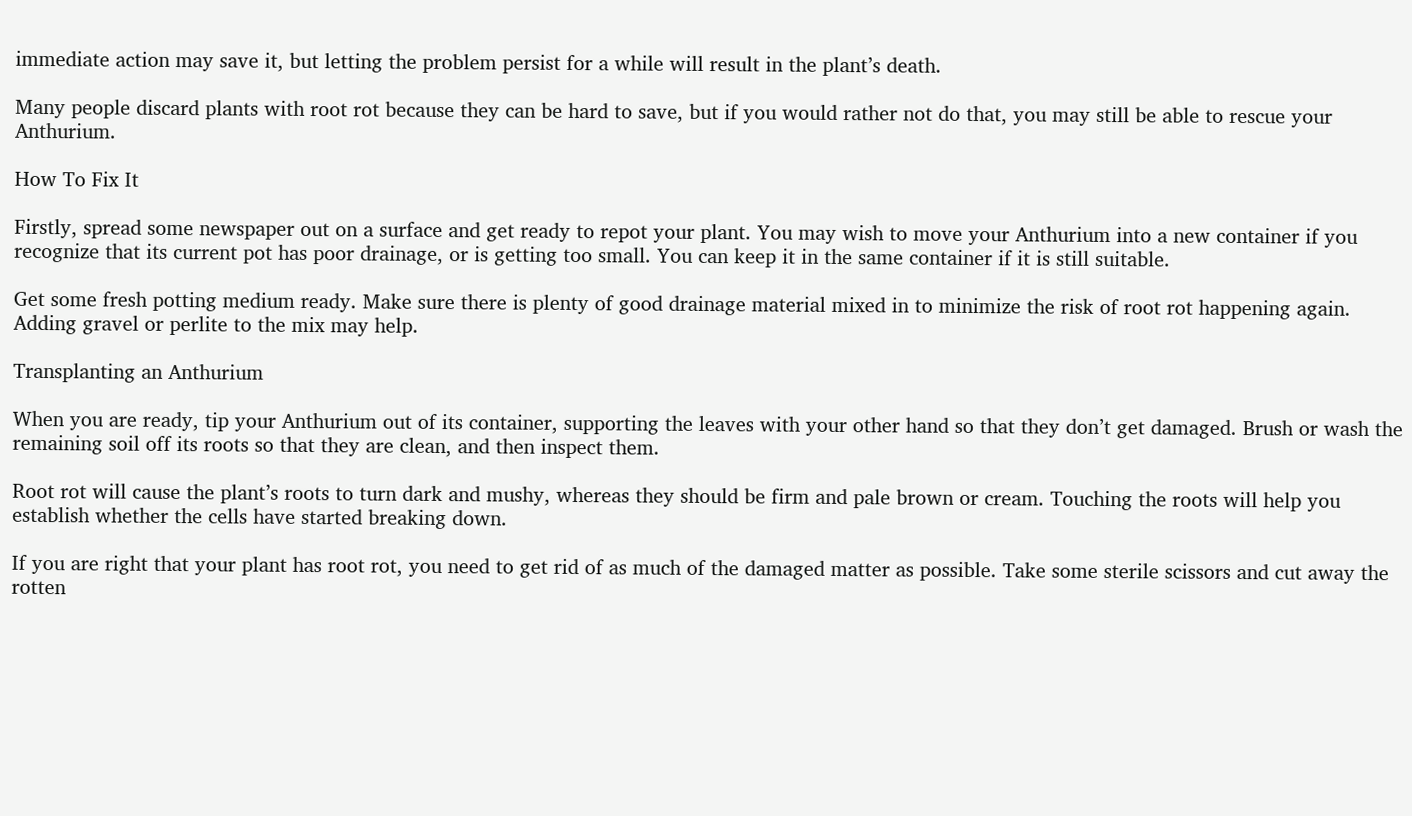immediate action may save it, but letting the problem persist for a while will result in the plant’s death.

Many people discard plants with root rot because they can be hard to save, but if you would rather not do that, you may still be able to rescue your Anthurium.

How To Fix It

Firstly, spread some newspaper out on a surface and get ready to repot your plant. You may wish to move your Anthurium into a new container if you recognize that its current pot has poor drainage, or is getting too small. You can keep it in the same container if it is still suitable.

Get some fresh potting medium ready. Make sure there is plenty of good drainage material mixed in to minimize the risk of root rot happening again. Adding gravel or perlite to the mix may help.

Transplanting an Anthurium

When you are ready, tip your Anthurium out of its container, supporting the leaves with your other hand so that they don’t get damaged. Brush or wash the remaining soil off its roots so that they are clean, and then inspect them.

Root rot will cause the plant’s roots to turn dark and mushy, whereas they should be firm and pale brown or cream. Touching the roots will help you establish whether the cells have started breaking down.

If you are right that your plant has root rot, you need to get rid of as much of the damaged matter as possible. Take some sterile scissors and cut away the rotten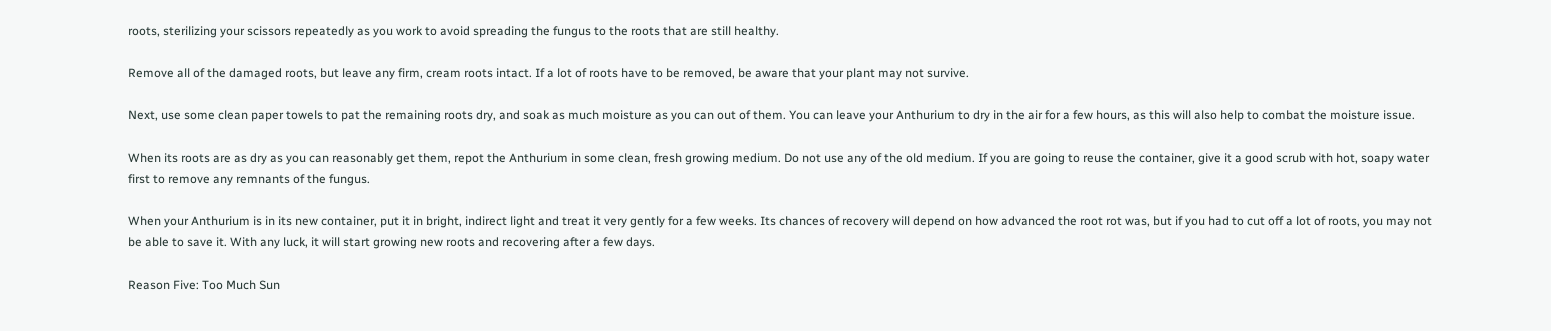roots, sterilizing your scissors repeatedly as you work to avoid spreading the fungus to the roots that are still healthy.

Remove all of the damaged roots, but leave any firm, cream roots intact. If a lot of roots have to be removed, be aware that your plant may not survive.

Next, use some clean paper towels to pat the remaining roots dry, and soak as much moisture as you can out of them. You can leave your Anthurium to dry in the air for a few hours, as this will also help to combat the moisture issue.

When its roots are as dry as you can reasonably get them, repot the Anthurium in some clean, fresh growing medium. Do not use any of the old medium. If you are going to reuse the container, give it a good scrub with hot, soapy water first to remove any remnants of the fungus.

When your Anthurium is in its new container, put it in bright, indirect light and treat it very gently for a few weeks. Its chances of recovery will depend on how advanced the root rot was, but if you had to cut off a lot of roots, you may not be able to save it. With any luck, it will start growing new roots and recovering after a few days.

Reason Five: Too Much Sun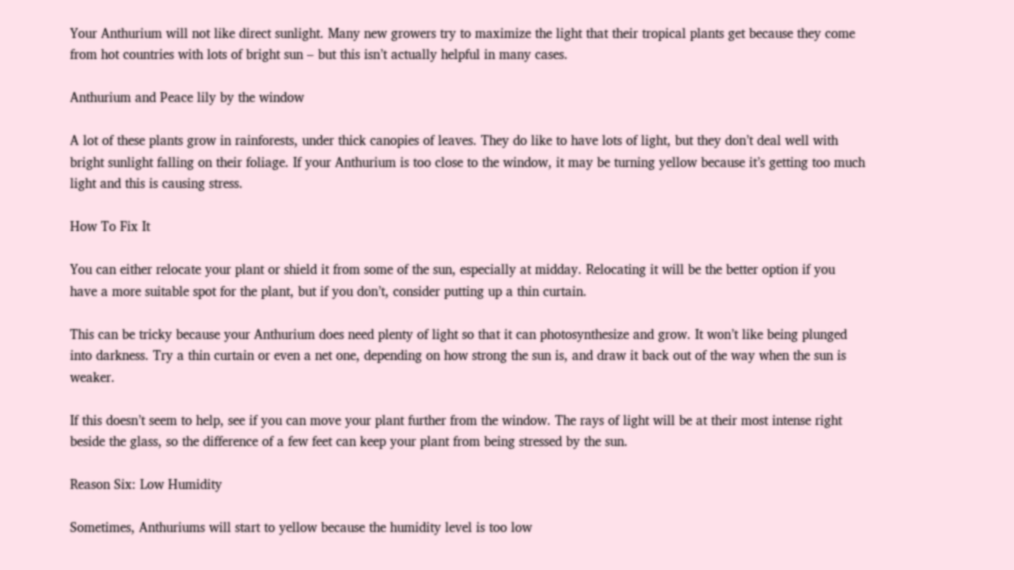Your Anthurium will not like direct sunlight. Many new growers try to maximize the light that their tropical plants get because they come from hot countries with lots of bright sun – but this isn’t actually helpful in many cases.

Anthurium and Peace lily by the window

A lot of these plants grow in rainforests, under thick canopies of leaves. They do like to have lots of light, but they don’t deal well with bright sunlight falling on their foliage. If your Anthurium is too close to the window, it may be turning yellow because it’s getting too much light and this is causing stress.

How To Fix It

You can either relocate your plant or shield it from some of the sun, especially at midday. Relocating it will be the better option if you have a more suitable spot for the plant, but if you don’t, consider putting up a thin curtain.

This can be tricky because your Anthurium does need plenty of light so that it can photosynthesize and grow. It won’t like being plunged into darkness. Try a thin curtain or even a net one, depending on how strong the sun is, and draw it back out of the way when the sun is weaker.

If this doesn’t seem to help, see if you can move your plant further from the window. The rays of light will be at their most intense right beside the glass, so the difference of a few feet can keep your plant from being stressed by the sun.

Reason Six: Low Humidity

Sometimes, Anthuriums will start to yellow because the humidity level is too low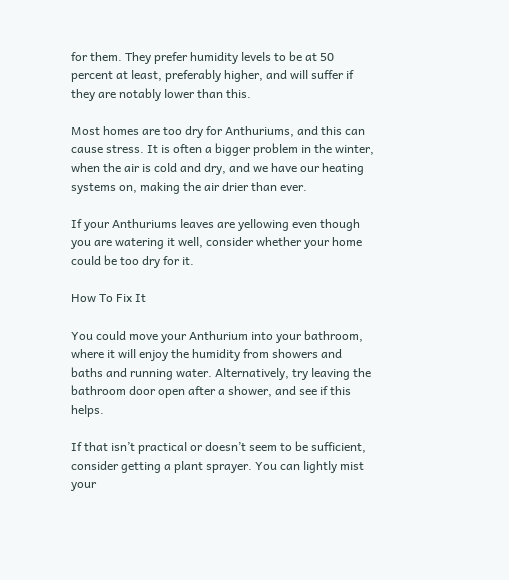for them. They prefer humidity levels to be at 50 percent at least, preferably higher, and will suffer if they are notably lower than this.

Most homes are too dry for Anthuriums, and this can cause stress. It is often a bigger problem in the winter, when the air is cold and dry, and we have our heating systems on, making the air drier than ever.

If your Anthuriums leaves are yellowing even though you are watering it well, consider whether your home could be too dry for it.

How To Fix It

You could move your Anthurium into your bathroom, where it will enjoy the humidity from showers and baths and running water. Alternatively, try leaving the bathroom door open after a shower, and see if this helps.

If that isn’t practical or doesn’t seem to be sufficient, consider getting a plant sprayer. You can lightly mist your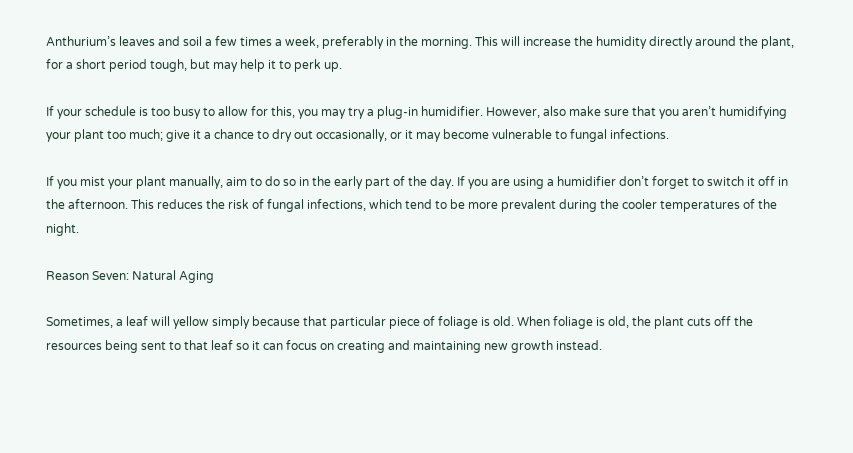Anthurium’s leaves and soil a few times a week, preferably in the morning. This will increase the humidity directly around the plant, for a short period tough, but may help it to perk up.

If your schedule is too busy to allow for this, you may try a plug-in humidifier. However, also make sure that you aren’t humidifying your plant too much; give it a chance to dry out occasionally, or it may become vulnerable to fungal infections.

If you mist your plant manually, aim to do so in the early part of the day. If you are using a humidifier don’t forget to switch it off in the afternoon. This reduces the risk of fungal infections, which tend to be more prevalent during the cooler temperatures of the night.

Reason Seven: Natural Aging

Sometimes, a leaf will yellow simply because that particular piece of foliage is old. When foliage is old, the plant cuts off the resources being sent to that leaf so it can focus on creating and maintaining new growth instead.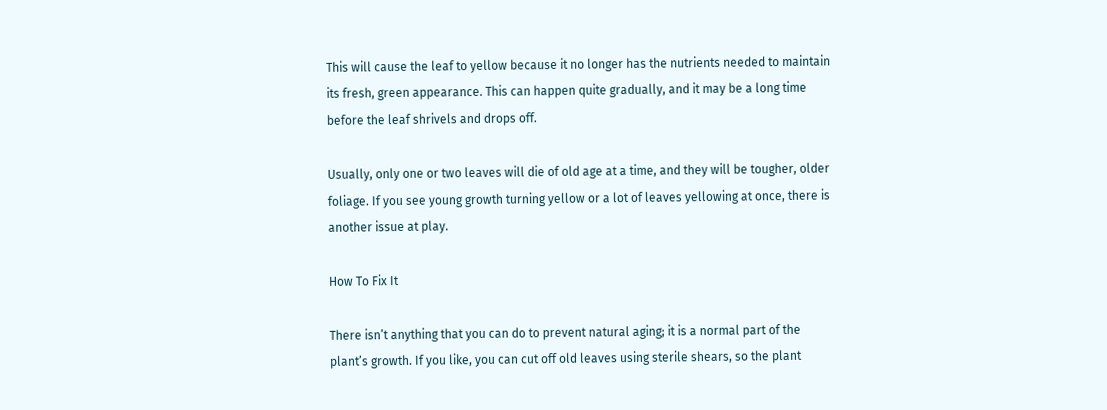This will cause the leaf to yellow because it no longer has the nutrients needed to maintain its fresh, green appearance. This can happen quite gradually, and it may be a long time before the leaf shrivels and drops off.

Usually, only one or two leaves will die of old age at a time, and they will be tougher, older foliage. If you see young growth turning yellow or a lot of leaves yellowing at once, there is another issue at play.

How To Fix It

There isn’t anything that you can do to prevent natural aging; it is a normal part of the plant’s growth. If you like, you can cut off old leaves using sterile shears, so the plant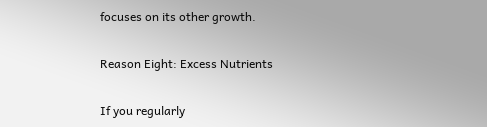focuses on its other growth.

Reason Eight: Excess Nutrients

If you regularly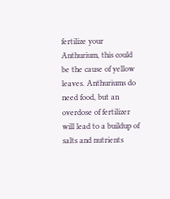fertilize your Anthurium, this could be the cause of yellow leaves. Anthuriums do need food, but an overdose of fertilizer will lead to a buildup of salts and nutrients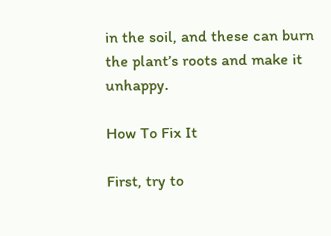in the soil, and these can burn the plant’s roots and make it unhappy.

How To Fix It

First, try to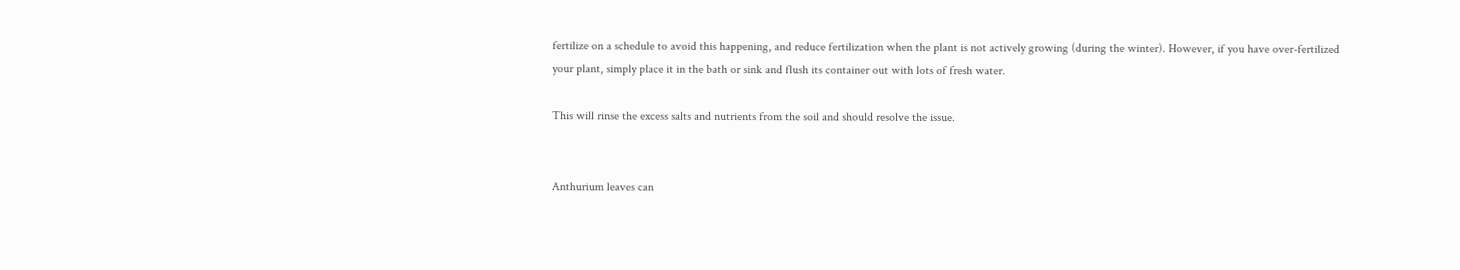fertilize on a schedule to avoid this happening, and reduce fertilization when the plant is not actively growing (during the winter). However, if you have over-fertilized your plant, simply place it in the bath or sink and flush its container out with lots of fresh water.

This will rinse the excess salts and nutrients from the soil and should resolve the issue.


Anthurium leaves can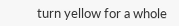turn yellow for a whole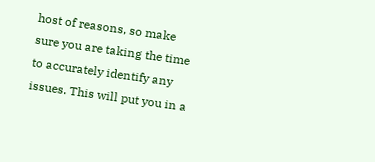host of reasons, so make sure you are taking the time to accurately identify any issues. This will put you in a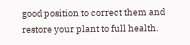good position to correct them and restore your plant to full health.